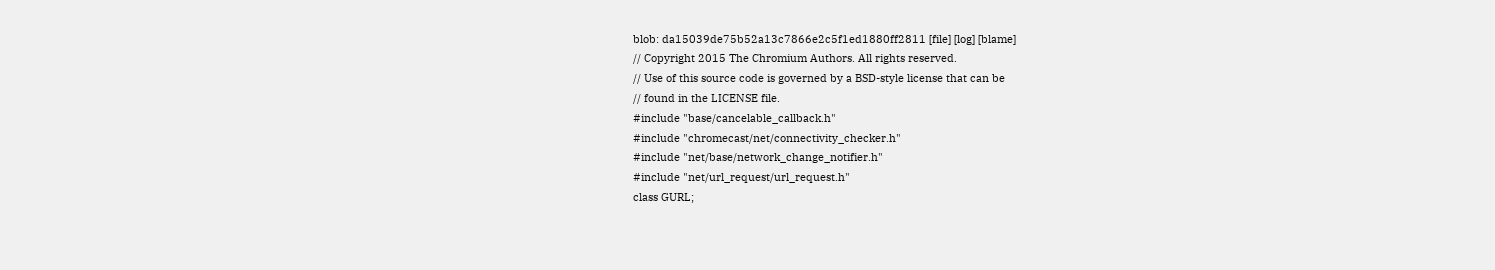blob: da15039de75b52a13c7866e2c5f1ed1880ff2811 [file] [log] [blame]
// Copyright 2015 The Chromium Authors. All rights reserved.
// Use of this source code is governed by a BSD-style license that can be
// found in the LICENSE file.
#include "base/cancelable_callback.h"
#include "chromecast/net/connectivity_checker.h"
#include "net/base/network_change_notifier.h"
#include "net/url_request/url_request.h"
class GURL;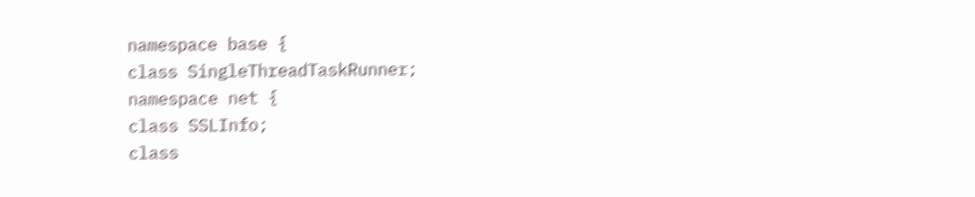namespace base {
class SingleThreadTaskRunner;
namespace net {
class SSLInfo;
class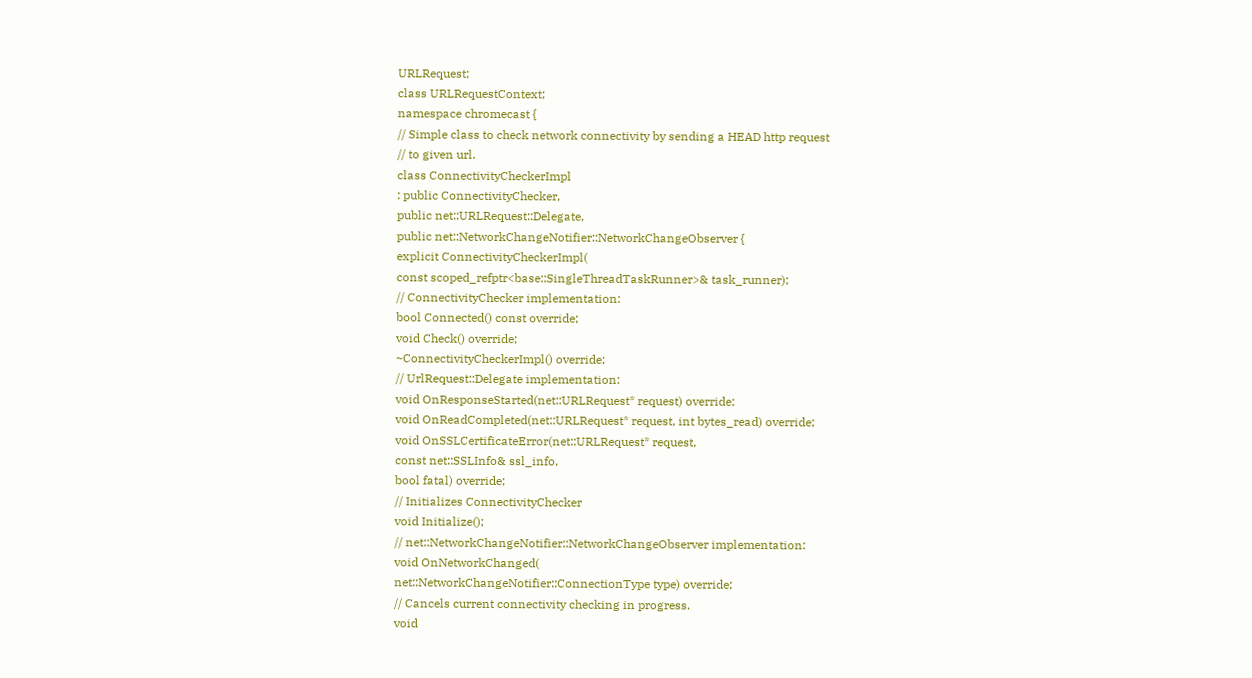URLRequest;
class URLRequestContext;
namespace chromecast {
// Simple class to check network connectivity by sending a HEAD http request
// to given url.
class ConnectivityCheckerImpl
: public ConnectivityChecker,
public net::URLRequest::Delegate,
public net::NetworkChangeNotifier::NetworkChangeObserver {
explicit ConnectivityCheckerImpl(
const scoped_refptr<base::SingleThreadTaskRunner>& task_runner);
// ConnectivityChecker implementation:
bool Connected() const override;
void Check() override;
~ConnectivityCheckerImpl() override;
// UrlRequest::Delegate implementation:
void OnResponseStarted(net::URLRequest* request) override;
void OnReadCompleted(net::URLRequest* request, int bytes_read) override;
void OnSSLCertificateError(net::URLRequest* request,
const net::SSLInfo& ssl_info,
bool fatal) override;
// Initializes ConnectivityChecker
void Initialize();
// net::NetworkChangeNotifier::NetworkChangeObserver implementation:
void OnNetworkChanged(
net::NetworkChangeNotifier::ConnectionType type) override;
// Cancels current connectivity checking in progress.
void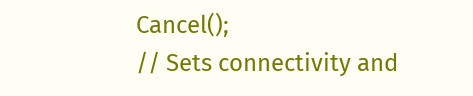Cancel();
// Sets connectivity and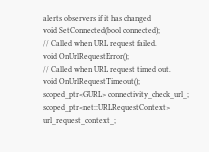alerts observers if it has changed
void SetConnected(bool connected);
// Called when URL request failed.
void OnUrlRequestError();
// Called when URL request timed out.
void OnUrlRequestTimeout();
scoped_ptr<GURL> connectivity_check_url_;
scoped_ptr<net::URLRequestContext> url_request_context_;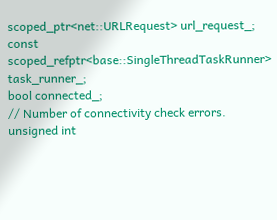scoped_ptr<net::URLRequest> url_request_;
const scoped_refptr<base::SingleThreadTaskRunner> task_runner_;
bool connected_;
// Number of connectivity check errors.
unsigned int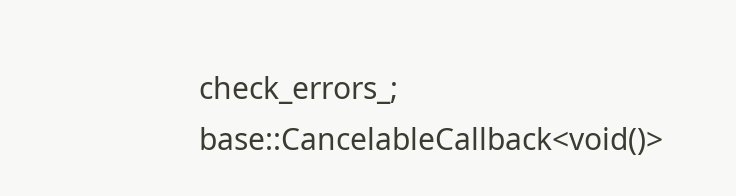check_errors_;
base::CancelableCallback<void()>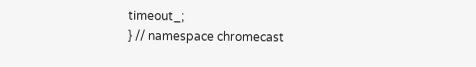timeout_;
} // namespace chromecast